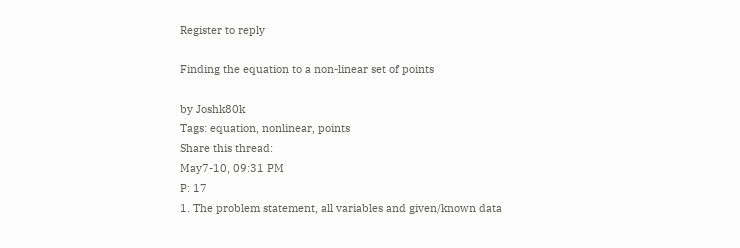Register to reply

Finding the equation to a non-linear set of points

by Joshk80k
Tags: equation, nonlinear, points
Share this thread:
May7-10, 09:31 PM
P: 17
1. The problem statement, all variables and given/known data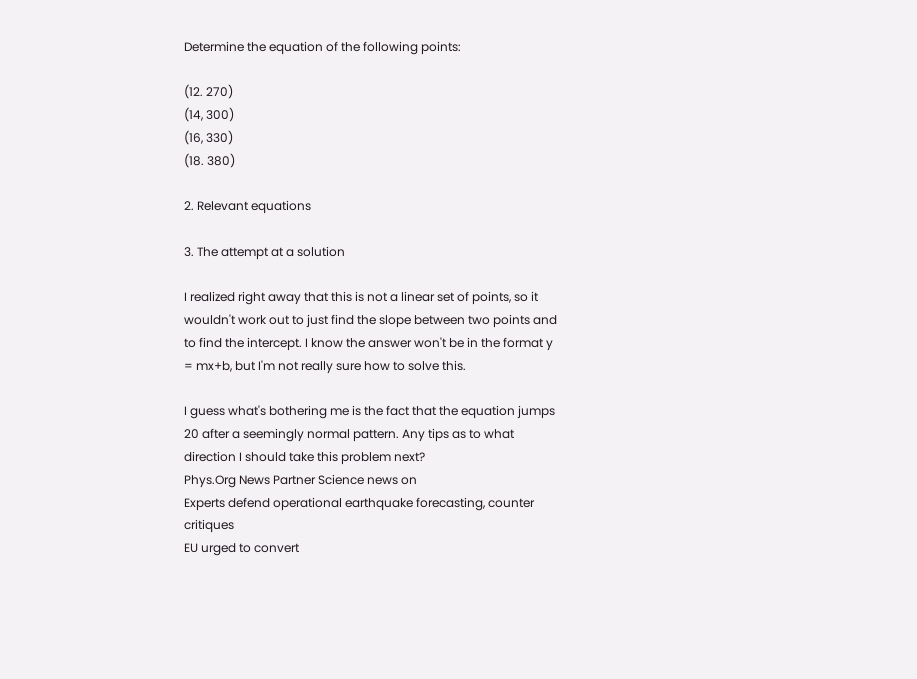Determine the equation of the following points:

(12. 270)
(14, 300)
(16, 330)
(18. 380)

2. Relevant equations

3. The attempt at a solution

I realized right away that this is not a linear set of points, so it wouldn't work out to just find the slope between two points and to find the intercept. I know the answer won't be in the format y = mx+b, but I'm not really sure how to solve this.

I guess what's bothering me is the fact that the equation jumps 20 after a seemingly normal pattern. Any tips as to what direction I should take this problem next?
Phys.Org News Partner Science news on
Experts defend operational earthquake forecasting, counter critiques
EU urged to convert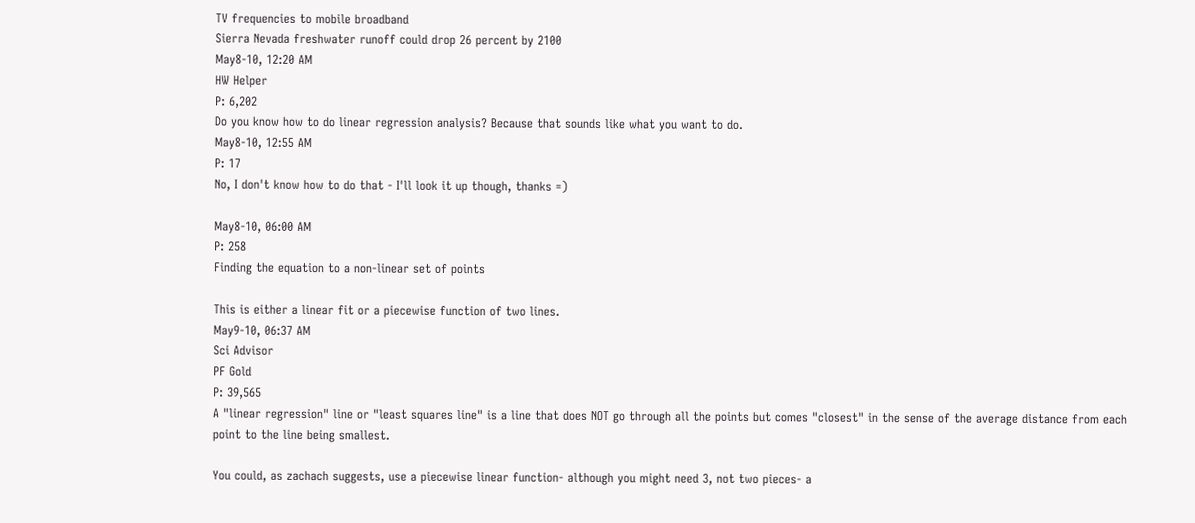TV frequencies to mobile broadband
Sierra Nevada freshwater runoff could drop 26 percent by 2100
May8-10, 12:20 AM
HW Helper
P: 6,202
Do you know how to do linear regression analysis? Because that sounds like what you want to do.
May8-10, 12:55 AM
P: 17
No, I don't know how to do that - I'll look it up though, thanks =)

May8-10, 06:00 AM
P: 258
Finding the equation to a non-linear set of points

This is either a linear fit or a piecewise function of two lines.
May9-10, 06:37 AM
Sci Advisor
PF Gold
P: 39,565
A "linear regression" line or "least squares line" is a line that does NOT go through all the points but comes "closest" in the sense of the average distance from each point to the line being smallest.

You could, as zachach suggests, use a piecewise linear function- although you might need 3, not two pieces- a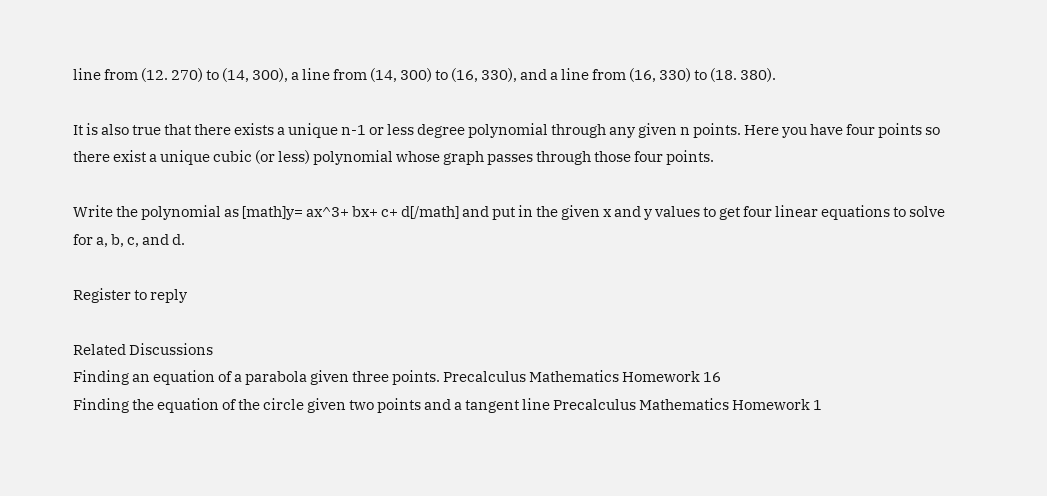line from (12. 270) to (14, 300), a line from (14, 300) to (16, 330), and a line from (16, 330) to (18. 380).

It is also true that there exists a unique n-1 or less degree polynomial through any given n points. Here you have four points so there exist a unique cubic (or less) polynomial whose graph passes through those four points.

Write the polynomial as [math]y= ax^3+ bx+ c+ d[/math] and put in the given x and y values to get four linear equations to solve for a, b, c, and d.

Register to reply

Related Discussions
Finding an equation of a parabola given three points. Precalculus Mathematics Homework 16
Finding the equation of the circle given two points and a tangent line Precalculus Mathematics Homework 1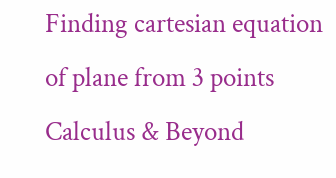Finding cartesian equation of plane from 3 points Calculus & Beyond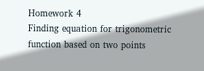Homework 4
Finding equation for trigonometric function based on two points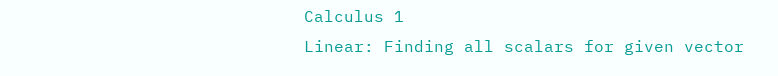Calculus 1
Linear: Finding all scalars for given vector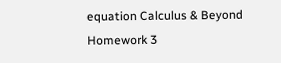equation Calculus & Beyond Homework 3